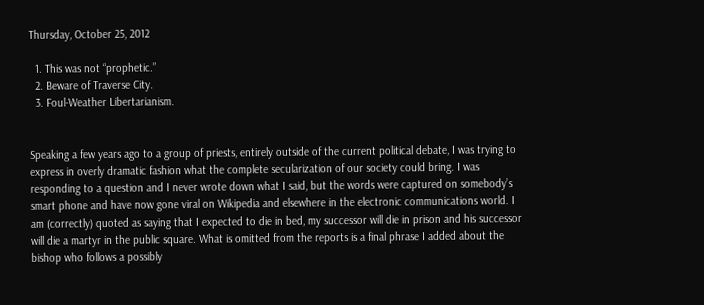Thursday, October 25, 2012

  1. This was not “prophetic.”
  2. Beware of Traverse City.
  3. Foul-Weather Libertarianism.


Speaking a few years ago to a group of priests, entirely outside of the current political debate, I was trying to express in overly dramatic fashion what the complete secularization of our society could bring. I was responding to a question and I never wrote down what I said, but the words were captured on somebody’s smart phone and have now gone viral on Wikipedia and elsewhere in the electronic communications world. I am (correctly) quoted as saying that I expected to die in bed, my successor will die in prison and his successor will die a martyr in the public square. What is omitted from the reports is a final phrase I added about the bishop who follows a possibly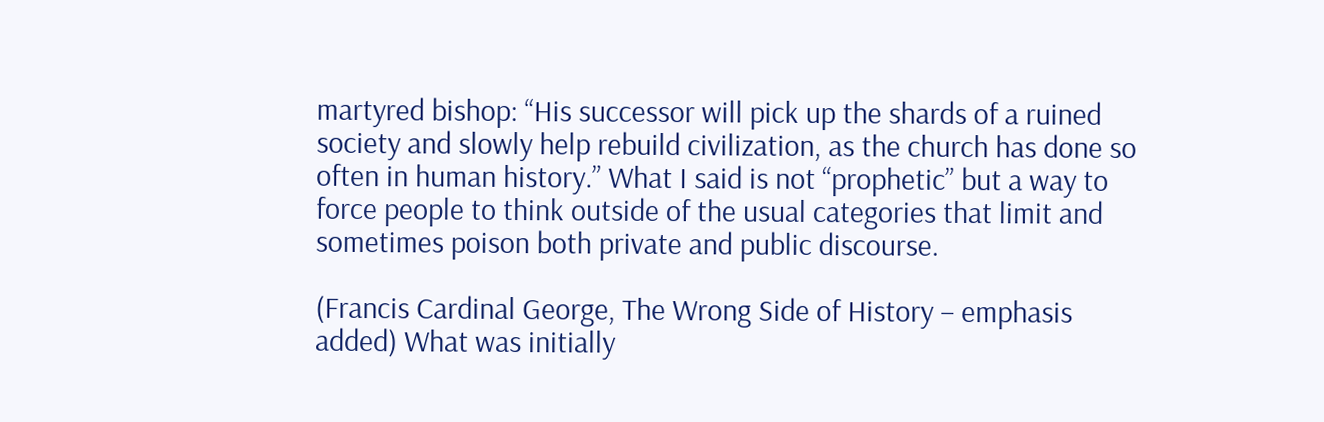martyred bishop: “His successor will pick up the shards of a ruined society and slowly help rebuild civilization, as the church has done so often in human history.” What I said is not “prophetic” but a way to force people to think outside of the usual categories that limit and sometimes poison both private and public discourse.

(Francis Cardinal George, The Wrong Side of History – emphasis added) What was initially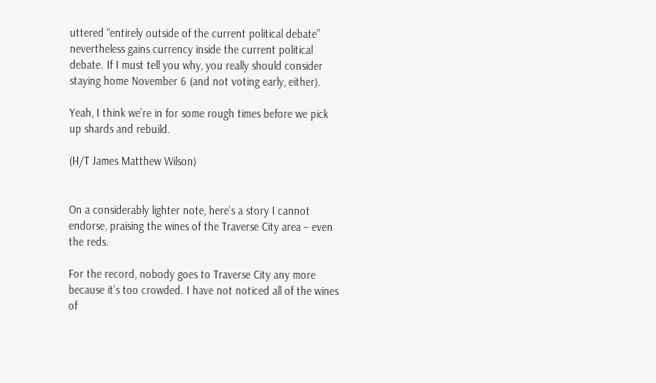uttered “entirely outside of the current political debate” nevertheless gains currency inside the current political debate. If I must tell you why, you really should consider staying home November 6 (and not voting early, either).

Yeah, I think we’re in for some rough times before we pick up shards and rebuild.

(H/T James Matthew Wilson)


On a considerably lighter note, here’s a story I cannot endorse, praising the wines of the Traverse City area – even the reds.

For the record, nobody goes to Traverse City any more because it’s too crowded. I have not noticed all of the wines of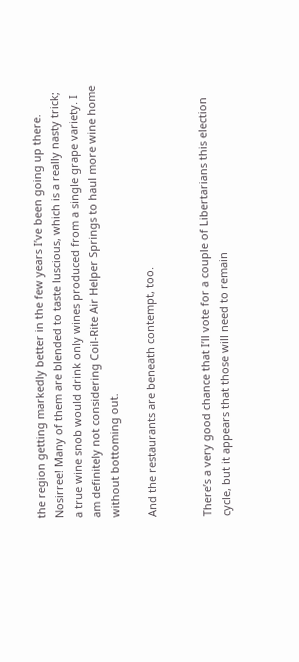the region getting markedly better in the few years I’ve been going up there. Nosirree! Many of them are blended to taste luscious, which is a really nasty trick; a true wine snob would drink only wines produced from a single grape variety. I am definitely not considering Coil-Rite Air Helper Springs to haul more wine home without bottoming out.

And the restaurants are beneath contempt, too.


There’s a very good chance that I’ll vote for a couple of Libertarians this election cycle, but it appears that those will need to remain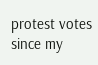protest votes since my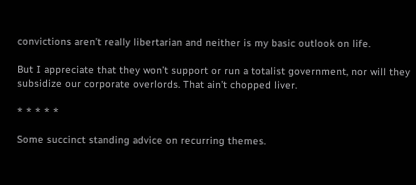convictions aren’t really libertarian and neither is my basic outlook on life.

But I appreciate that they won’t support or run a totalist government, nor will they subsidize our corporate overlords. That ain’t chopped liver.

* * * * *

Some succinct standing advice on recurring themes.